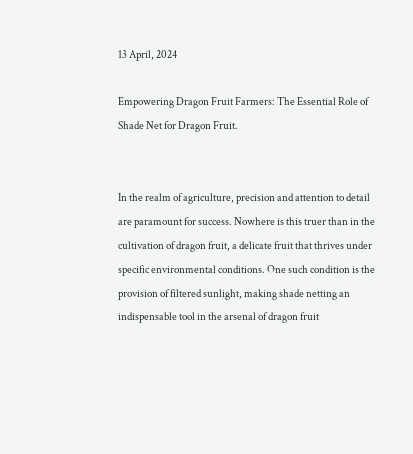13 April, 2024

Empowering Dragon Fruit Farmers: The Essential Role of Shade Net for Dragon Fruit.


In the realm of agriculture, precision and attention to detail are paramount for success. Nowhere is this truer than in the cultivation of dragon fruit, a delicate fruit that thrives under specific environmental conditions. One such condition is the provision of filtered sunlight, making shade netting an indispensable tool in the arsenal of dragon fruit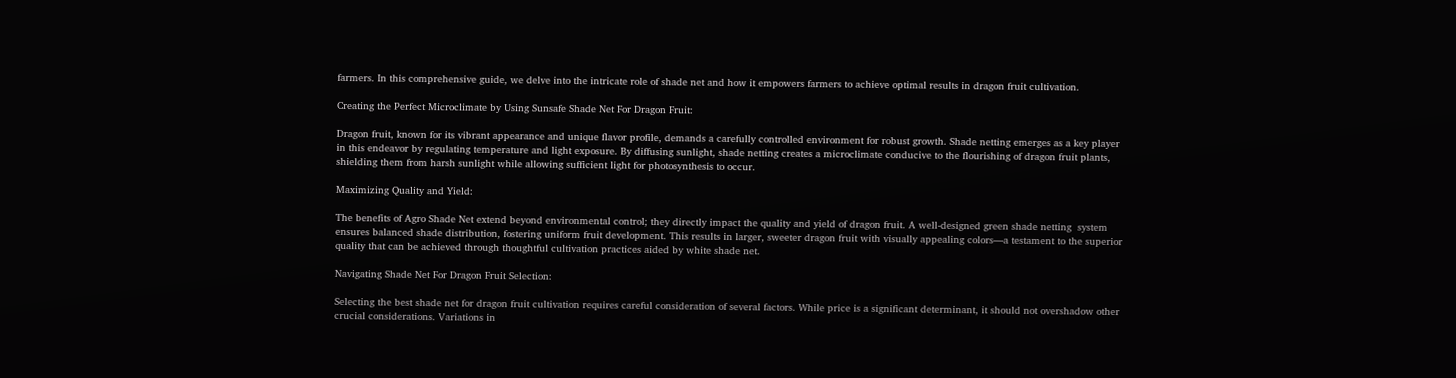farmers. In this comprehensive guide, we delve into the intricate role of shade net and how it empowers farmers to achieve optimal results in dragon fruit cultivation.

Creating the Perfect Microclimate by Using Sunsafe Shade Net For Dragon Fruit:

Dragon fruit, known for its vibrant appearance and unique flavor profile, demands a carefully controlled environment for robust growth. Shade netting emerges as a key player in this endeavor by regulating temperature and light exposure. By diffusing sunlight, shade netting creates a microclimate conducive to the flourishing of dragon fruit plants, shielding them from harsh sunlight while allowing sufficient light for photosynthesis to occur.

Maximizing Quality and Yield:

The benefits of Agro Shade Net extend beyond environmental control; they directly impact the quality and yield of dragon fruit. A well-designed green shade netting  system ensures balanced shade distribution, fostering uniform fruit development. This results in larger, sweeter dragon fruit with visually appealing colors—a testament to the superior quality that can be achieved through thoughtful cultivation practices aided by white shade net.

Navigating Shade Net For Dragon Fruit Selection:

Selecting the best shade net for dragon fruit cultivation requires careful consideration of several factors. While price is a significant determinant, it should not overshadow other crucial considerations. Variations in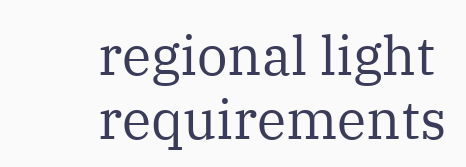regional light requirements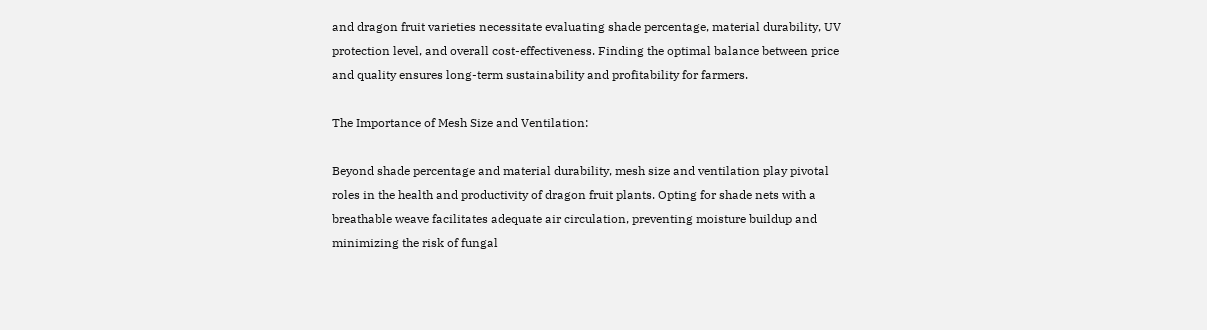and dragon fruit varieties necessitate evaluating shade percentage, material durability, UV protection level, and overall cost-effectiveness. Finding the optimal balance between price and quality ensures long-term sustainability and profitability for farmers.

The Importance of Mesh Size and Ventilation:

Beyond shade percentage and material durability, mesh size and ventilation play pivotal roles in the health and productivity of dragon fruit plants. Opting for shade nets with a breathable weave facilitates adequate air circulation, preventing moisture buildup and minimizing the risk of fungal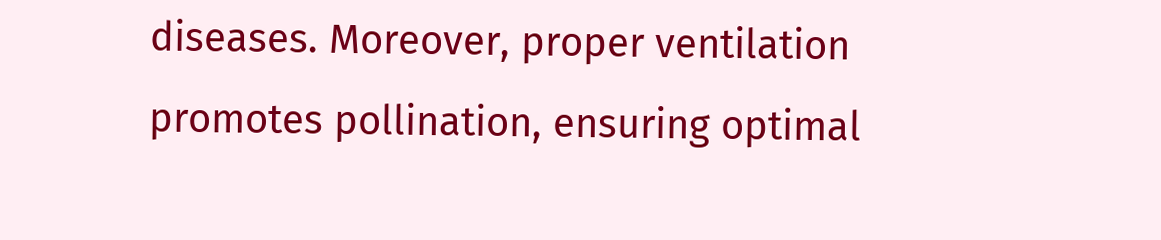diseases. Moreover, proper ventilation promotes pollination, ensuring optimal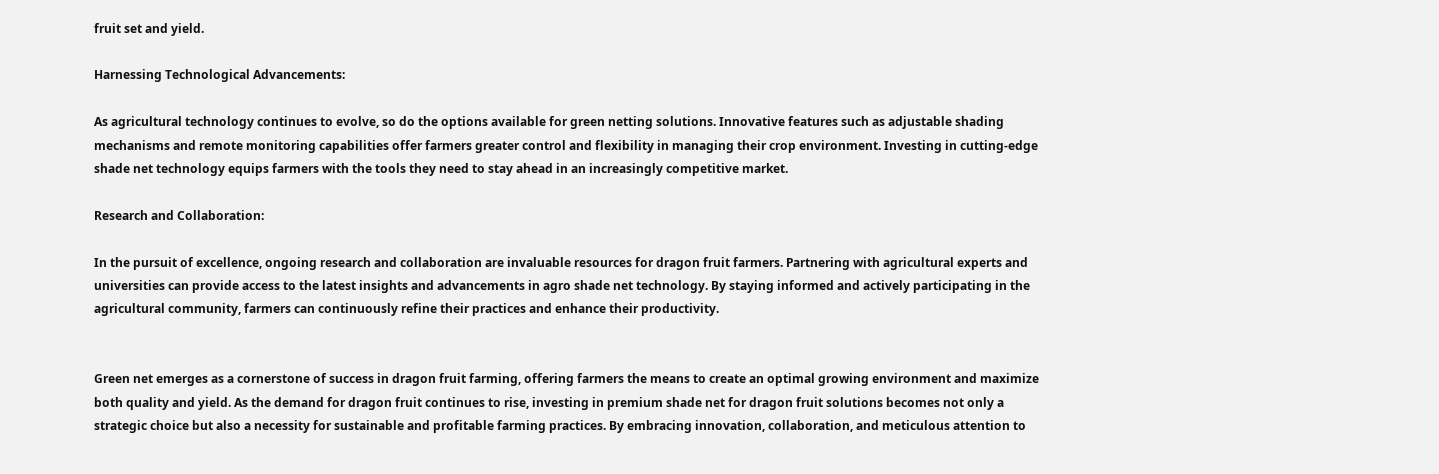fruit set and yield.

Harnessing Technological Advancements:

As agricultural technology continues to evolve, so do the options available for green netting solutions. Innovative features such as adjustable shading mechanisms and remote monitoring capabilities offer farmers greater control and flexibility in managing their crop environment. Investing in cutting-edge shade net technology equips farmers with the tools they need to stay ahead in an increasingly competitive market.

Research and Collaboration:

In the pursuit of excellence, ongoing research and collaboration are invaluable resources for dragon fruit farmers. Partnering with agricultural experts and universities can provide access to the latest insights and advancements in agro shade net technology. By staying informed and actively participating in the agricultural community, farmers can continuously refine their practices and enhance their productivity.


Green net emerges as a cornerstone of success in dragon fruit farming, offering farmers the means to create an optimal growing environment and maximize both quality and yield. As the demand for dragon fruit continues to rise, investing in premium shade net for dragon fruit solutions becomes not only a strategic choice but also a necessity for sustainable and profitable farming practices. By embracing innovation, collaboration, and meticulous attention to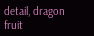detail, dragon fruit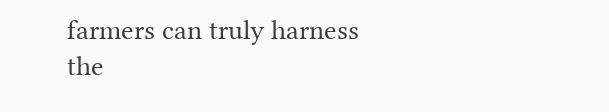farmers can truly harness the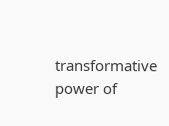transformative power of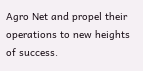Agro Net and propel their operations to new heights of success.